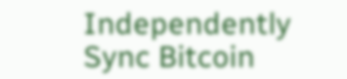Independently Sync Bitcoin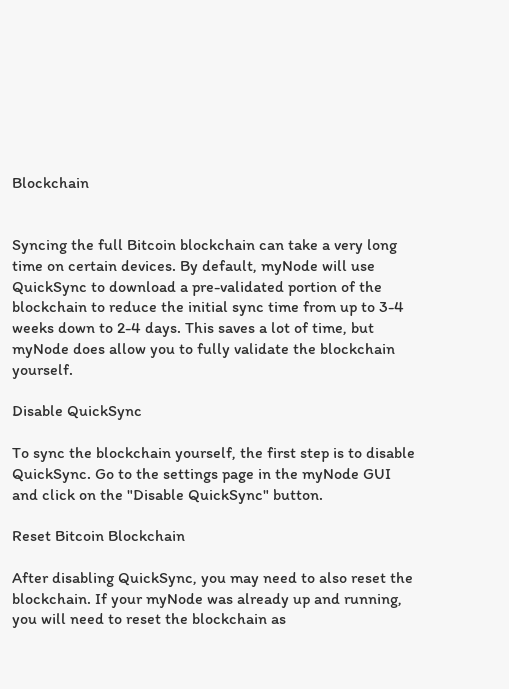Blockchain


Syncing the full Bitcoin blockchain can take a very long time on certain devices. By default, myNode will use QuickSync to download a pre-validated portion of the blockchain to reduce the initial sync time from up to 3-4 weeks down to 2-4 days. This saves a lot of time, but myNode does allow you to fully validate the blockchain yourself.

Disable QuickSync

To sync the blockchain yourself, the first step is to disable QuickSync. Go to the settings page in the myNode GUI and click on the "Disable QuickSync" button.

Reset Bitcoin Blockchain

After disabling QuickSync, you may need to also reset the blockchain. If your myNode was already up and running, you will need to reset the blockchain as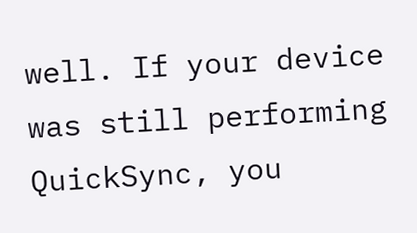well. If your device was still performing QuickSync, you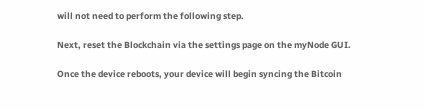will not need to perform the following step.

Next, reset the Blockchain via the settings page on the myNode GUI.

Once the device reboots, your device will begin syncing the Bitcoin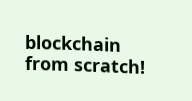blockchain from scratch!